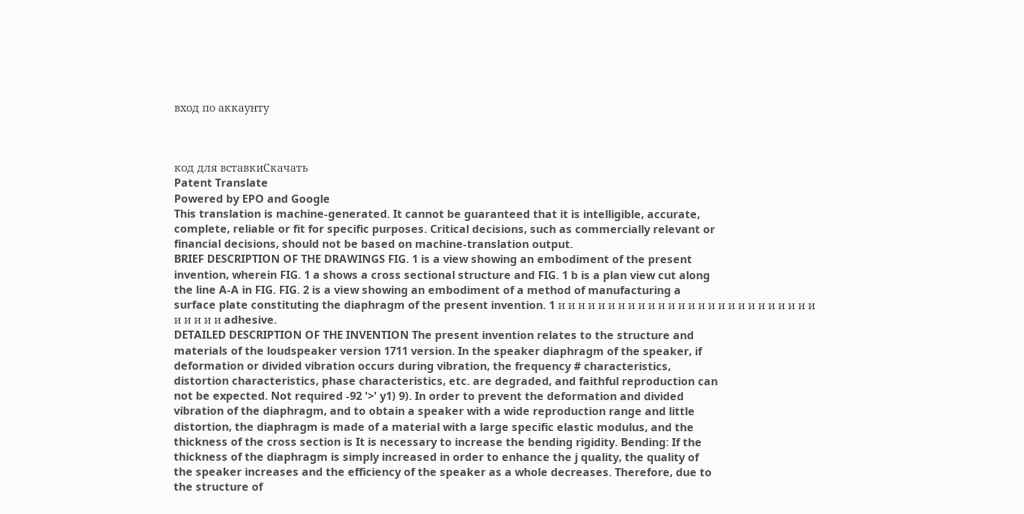вход по аккаунту



код для вставкиСкачать
Patent Translate
Powered by EPO and Google
This translation is machine-generated. It cannot be guaranteed that it is intelligible, accurate,
complete, reliable or fit for specific purposes. Critical decisions, such as commercially relevant or
financial decisions, should not be based on machine-translation output.
BRIEF DESCRIPTION OF THE DRAWINGS FIG. 1 is a view showing an embodiment of the present
invention, wherein FIG. 1 a shows a cross sectional structure and FIG. 1 b is a plan view cut along
the line A-A in FIG. FIG. 2 is a view showing an embodiment of a method of manufacturing a
surface plate constituting the diaphragm of the present invention. 1 и и и и и и и и и и и и и и и и и и и и и и и и и и
и и и и и adhesive.
DETAILED DESCRIPTION OF THE INVENTION The present invention relates to the structure and
materials of the loudspeaker version 1711 version. In the speaker diaphragm of the speaker, if
deformation or divided vibration occurs during vibration, the frequency # characteristics,
distortion characteristics, phase characteristics, etc. are degraded, and faithful reproduction can
not be expected. Not required -92 '>' y1) 9). In order to prevent the deformation and divided
vibration of the diaphragm, and to obtain a speaker with a wide reproduction range and little
distortion, the diaphragm is made of a material with a large specific elastic modulus, and the
thickness of the cross section is It is necessary to increase the bending rigidity. Bending: If the
thickness of the diaphragm is simply increased in order to enhance the j quality, the quality of
the speaker increases and the efficiency of the speaker as a whole decreases. Therefore, due to
the structure of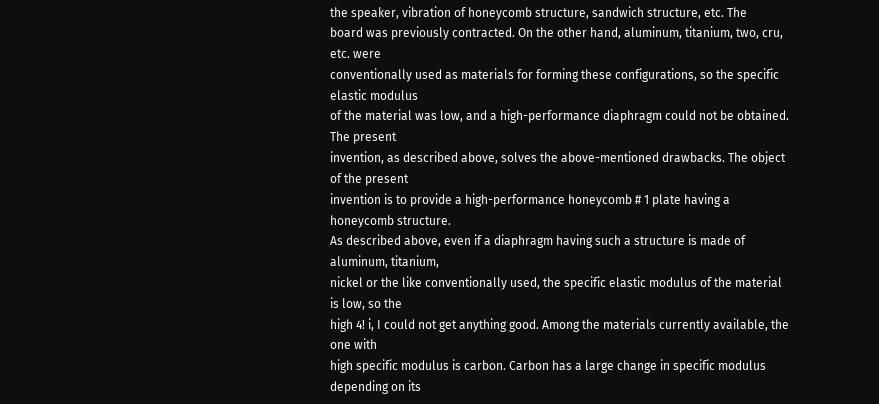the speaker, vibration of honeycomb structure, sandwich structure, etc. The
board was previously contracted. On the other hand, aluminum, titanium, two, cru, etc. were
conventionally used as materials for forming these configurations, so the specific elastic modulus
of the material was low, and a high-performance diaphragm could not be obtained. The present
invention, as described above, solves the above-mentioned drawbacks. The object of the present
invention is to provide a high-performance honeycomb # 1 plate having a honeycomb structure.
As described above, even if a diaphragm having such a structure is made of aluminum, titanium,
nickel or the like conventionally used, the specific elastic modulus of the material is low, so the
high 4! i, I could not get anything good. Among the materials currently available, the one with
high specific modulus is carbon. Carbon has a large change in specific modulus depending on its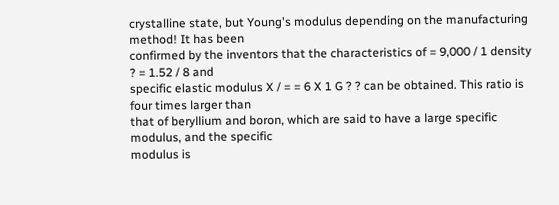crystalline state, but Young's modulus depending on the manufacturing method! It has been
confirmed by the inventors that the characteristics of = 9,000 / 1 density ? = 1.52 / 8 and
specific elastic modulus X / = = 6 X 1 G ? ? can be obtained. This ratio is four times larger than
that of beryllium and boron, which are said to have a large specific modulus, and the specific
modulus is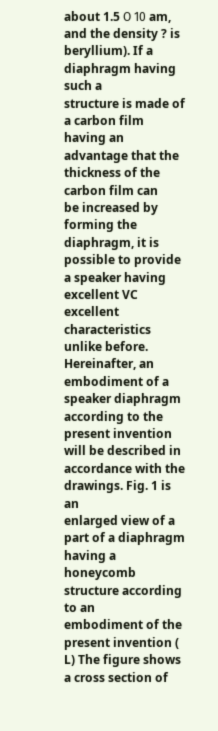about 1.5 О 10 am, and the density ? is beryllium). If a diaphragm having such a
structure is made of a carbon film having an advantage that the thickness of the carbon film can
be increased by forming the diaphragm, it is possible to provide a speaker having excellent VC
excellent characteristics unlike before. Hereinafter, an embodiment of a speaker diaphragm
according to the present invention will be described in accordance with the drawings. Fig. 1 is an
enlarged view of a part of a diaphragm having a honeycomb structure according to an
embodiment of the present invention ( L) The figure shows a cross section of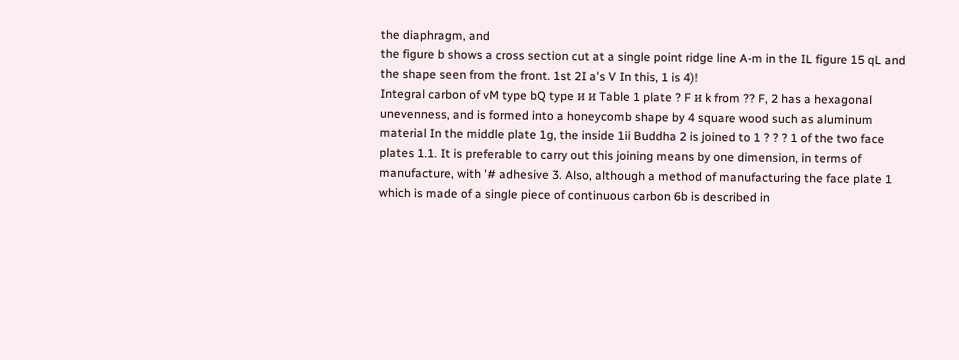the diaphragm, and
the figure b shows a cross section cut at a single point ridge line A-m in the IL figure 15 qL and
the shape seen from the front. 1st 2I a's V In this, 1 is 4)!
Integral carbon of vM type bQ type и и Table 1 plate ? F и k from ?? F, 2 has a hexagonal
unevenness, and is formed into a honeycomb shape by 4 square wood such as aluminum
material In the middle plate 1g, the inside 1ii Buddha 2 is joined to 1 ? ? ? 1 of the two face
plates 1.1. It is preferable to carry out this joining means by one dimension, in terms of
manufacture, with '# adhesive 3. Also, although a method of manufacturing the face plate 1
which is made of a single piece of continuous carbon 6b is described in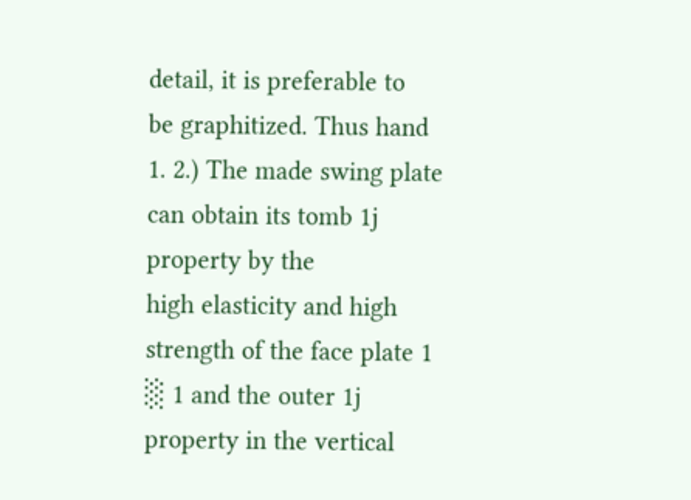detail, it is preferable to
be graphitized. Thus hand 1. 2.) The made swing plate can obtain its tomb 1j property by the
high elasticity and high strength of the face plate 1 ░ 1 and the outer 1j property in the vertical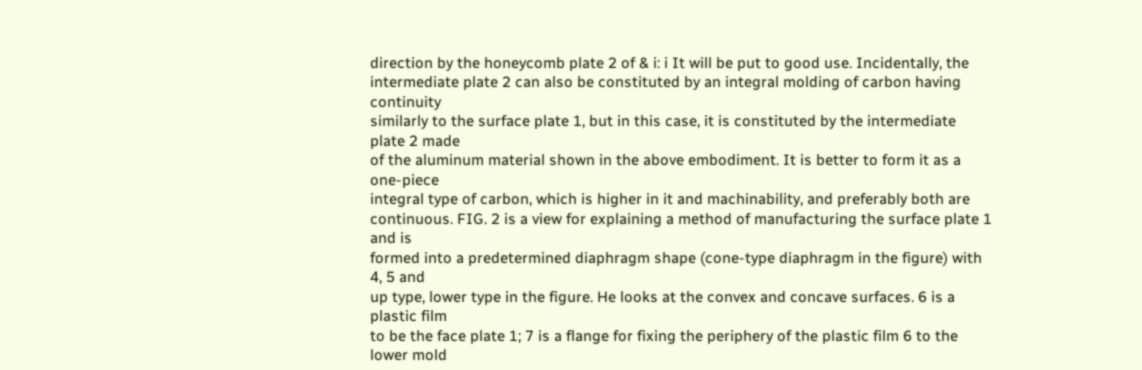direction by the honeycomb plate 2 of & i: i It will be put to good use. Incidentally, the
intermediate plate 2 can also be constituted by an integral molding of carbon having continuity
similarly to the surface plate 1, but in this case, it is constituted by the intermediate plate 2 made
of the aluminum material shown in the above embodiment. It is better to form it as a one-piece
integral type of carbon, which is higher in it and machinability, and preferably both are
continuous. FIG. 2 is a view for explaining a method of manufacturing the surface plate 1 and is
formed into a predetermined diaphragm shape (cone-type diaphragm in the figure) with 4, 5 and
up type, lower type in the figure. He looks at the convex and concave surfaces. 6 is a plastic film
to be the face plate 1; 7 is a flange for fixing the periphery of the plastic film 6 to the lower mold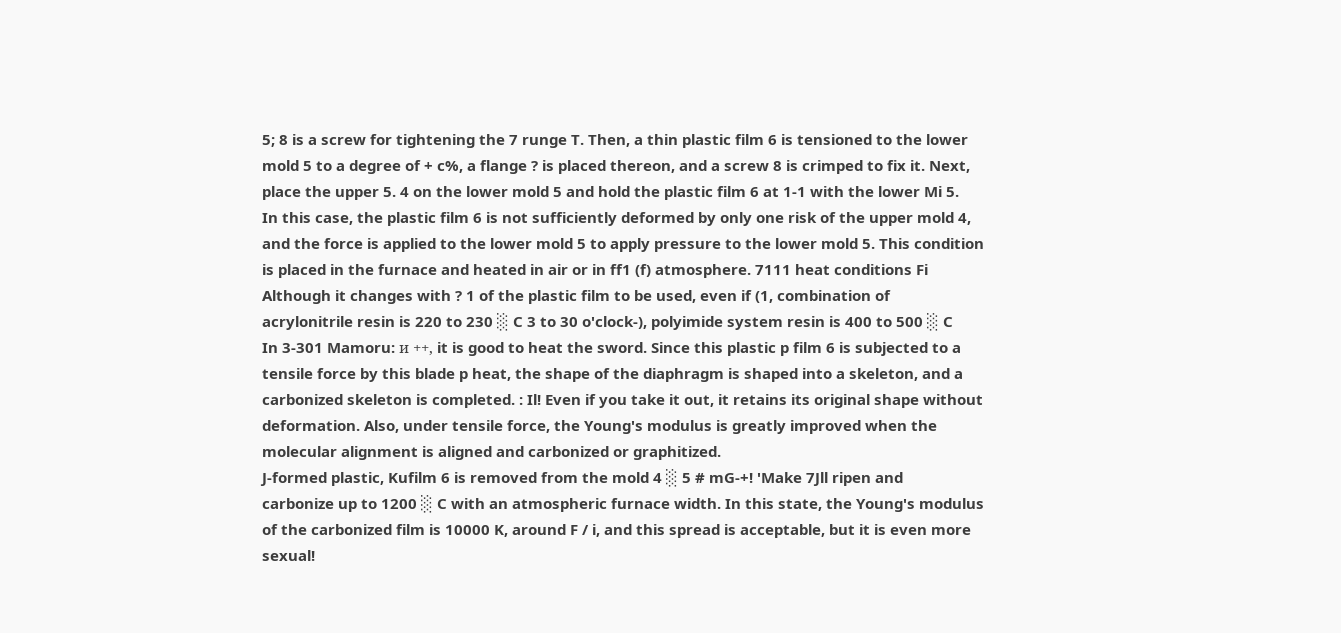5; 8 is a screw for tightening the 7 runge T. Then, a thin plastic film 6 is tensioned to the lower
mold 5 to a degree of + c%, a flange ? is placed thereon, and a screw 8 is crimped to fix it. Next,
place the upper 5. 4 on the lower mold 5 and hold the plastic film 6 at 1-1 with the lower Mi 5.
In this case, the plastic film 6 is not sufficiently deformed by only one risk of the upper mold 4,
and the force is applied to the lower mold 5 to apply pressure to the lower mold 5. This condition
is placed in the furnace and heated in air or in ff1 (f) atmosphere. 7111 heat conditions Fi
Although it changes with ? 1 of the plastic film to be used, even if (1, combination of
acrylonitrile resin is 220 to 230 ░ C 3 to 30 o'clock-), polyimide system resin is 400 to 500 ░ C
In 3-301 Mamoru: и ++, it is good to heat the sword. Since this plastic p film 6 is subjected to a
tensile force by this blade p heat, the shape of the diaphragm is shaped into a skeleton, and a
carbonized skeleton is completed. : Il! Even if you take it out, it retains its original shape without
deformation. Also, under tensile force, the Young's modulus is greatly improved when the
molecular alignment is aligned and carbonized or graphitized.
J-formed plastic, Kufilm 6 is removed from the mold 4 ░ 5 # mG-+! 'Make 7Jll ripen and
carbonize up to 1200 ░ C with an atmospheric furnace width. In this state, the Young's modulus
of the carbonized film is 10000 K, around F / i, and this spread is acceptable, but it is even more
sexual!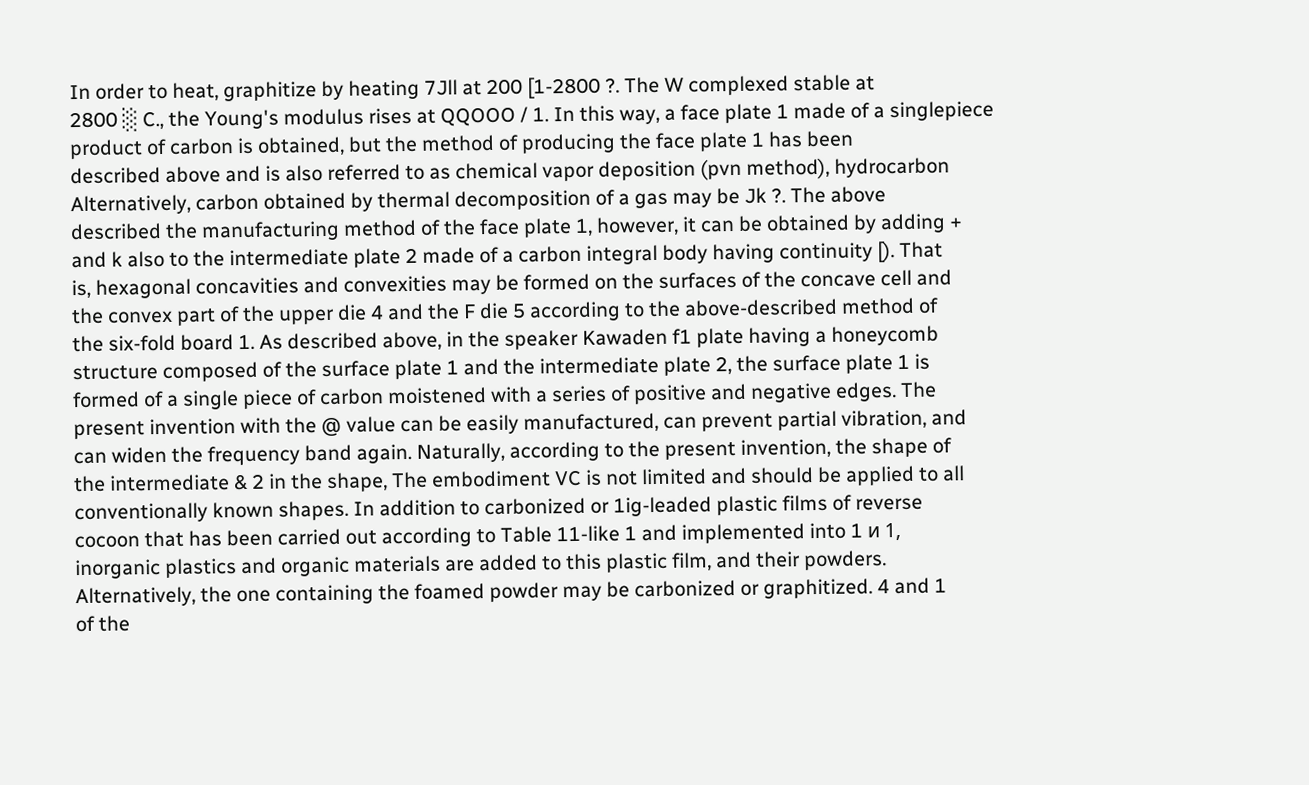In order to heat, graphitize by heating 7Jll at 200 [1-2800 ?. The W complexed stable at
2800 ░ C., the Young's modulus rises at QQOOO / 1. In this way, a face plate 1 made of a singlepiece product of carbon is obtained, but the method of producing the face plate 1 has been
described above and is also referred to as chemical vapor deposition (pvn method), hydrocarbon
Alternatively, carbon obtained by thermal decomposition of a gas may be Jk ?. The above
described the manufacturing method of the face plate 1, however, it can be obtained by adding +
and k also to the intermediate plate 2 made of a carbon integral body having continuity [). That
is, hexagonal concavities and convexities may be formed on the surfaces of the concave cell and
the convex part of the upper die 4 and the F die 5 according to the above-described method of
the six-fold board 1. As described above, in the speaker Kawaden f1 plate having a honeycomb
structure composed of the surface plate 1 and the intermediate plate 2, the surface plate 1 is
formed of a single piece of carbon moistened with a series of positive and negative edges. The
present invention with the @ value can be easily manufactured, can prevent partial vibration, and
can widen the frequency band again. Naturally, according to the present invention, the shape of
the intermediate & 2 in the shape, The embodiment VC is not limited and should be applied to all
conventionally known shapes. In addition to carbonized or 1ig-leaded plastic films of reverse
cocoon that has been carried out according to Table 11-like 1 and implemented into 1 и 1,
inorganic plastics and organic materials are added to this plastic film, and their powders.
Alternatively, the one containing the foamed powder may be carbonized or graphitized. 4 and 1
of the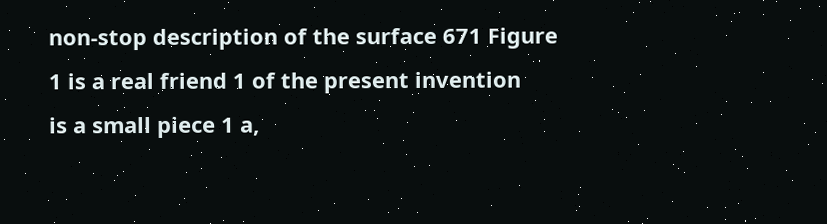non-stop description of the surface 671 Figure 1 is a real friend 1 of the present invention
is a small piece 1 a,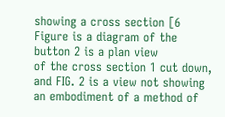showing a cross section [6 Figure is a diagram of the button 2 is a plan view
of the cross section 1 cut down, and FIG. 2 is a view not showing an embodiment of a method of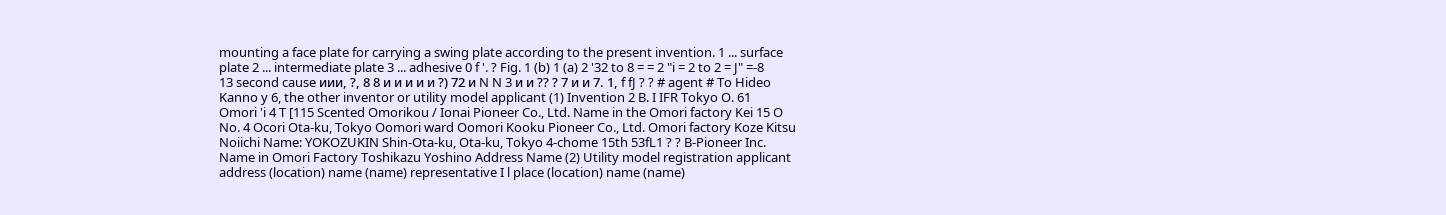mounting a face plate for carrying a swing plate according to the present invention. 1 ... surface
plate 2 ... intermediate plate 3 ... adhesive 0 f '. ? Fig. 1 (b) 1 (a) 2 '32 to 8 = = 2 "i = 2 to 2 = J" =-8
13 second cause иии, ?, 8 8 и и и и и ?) 72 и N N 3 и и ?? ? 7 и и 7. 1, f fJ ? ? # agent # To Hideo
Kanno y 6, the other inventor or utility model applicant (1) Invention 2 B. I IFR Tokyo O. 61
Omori 'i 4 T [115 Scented Omorikou / Ionai Pioneer Co., Ltd. Name in the Omori factory Kei 15 O
No. 4 Ocori Ota-ku, Tokyo Oomori ward Oomori Kooku Pioneer Co., Ltd. Omori factory Koze Kitsu
Noiichi Name: YOKOZUKIN Shin-Ota-ku, Ota-ku, Tokyo 4-chome 15th 53fL1 ? ? B-Pioneer Inc.
Name in Omori Factory Toshikazu Yoshino Address Name (2) Utility model registration applicant
address (location) name (name) representative I l place (location) name (name)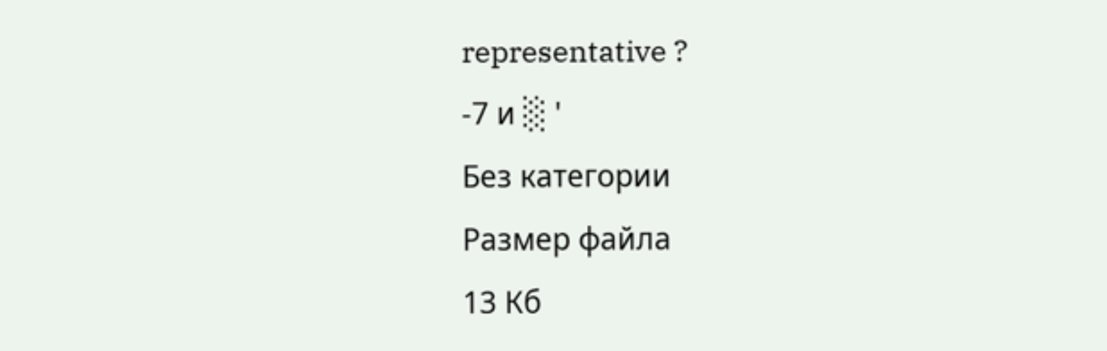representative ?
-7 и ░ '
Без категории
Размер файла
13 Кб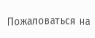Пожаловаться на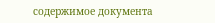содержимое документа